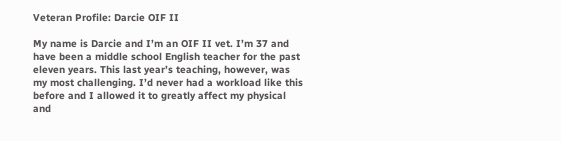Veteran Profile: Darcie OIF II

My name is Darcie and I’m an OIF II vet. I’m 37 and have been a middle school English teacher for the past eleven years. This last year’s teaching, however, was my most challenging. I’d never had a workload like this before and I allowed it to greatly affect my physical and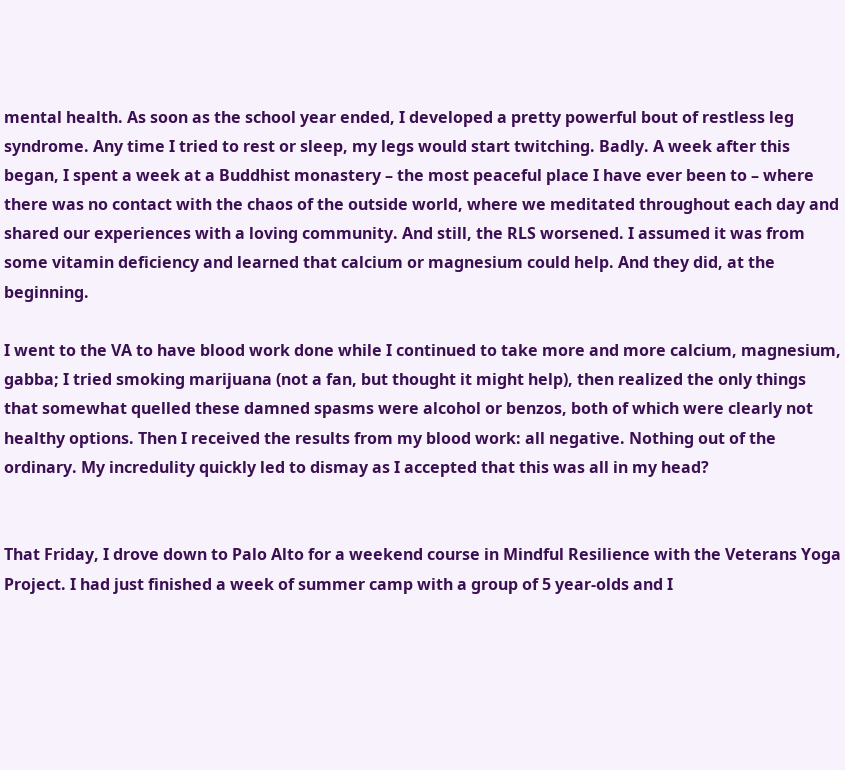mental health. As soon as the school year ended, I developed a pretty powerful bout of restless leg syndrome. Any time I tried to rest or sleep, my legs would start twitching. Badly. A week after this began, I spent a week at a Buddhist monastery – the most peaceful place I have ever been to – where there was no contact with the chaos of the outside world, where we meditated throughout each day and shared our experiences with a loving community. And still, the RLS worsened. I assumed it was from some vitamin deficiency and learned that calcium or magnesium could help. And they did, at the beginning.

I went to the VA to have blood work done while I continued to take more and more calcium, magnesium, gabba; I tried smoking marijuana (not a fan, but thought it might help), then realized the only things that somewhat quelled these damned spasms were alcohol or benzos, both of which were clearly not healthy options. Then I received the results from my blood work: all negative. Nothing out of the ordinary. My incredulity quickly led to dismay as I accepted that this was all in my head?


That Friday, I drove down to Palo Alto for a weekend course in Mindful Resilience with the Veterans Yoga Project. I had just finished a week of summer camp with a group of 5 year-olds and I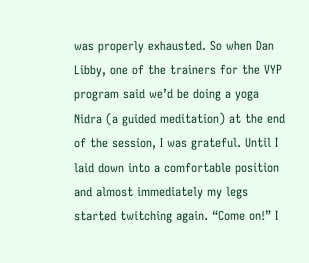was properly exhausted. So when Dan Libby, one of the trainers for the VYP program said we’d be doing a yoga Nidra (a guided meditation) at the end of the session, I was grateful. Until I laid down into a comfortable position and almost immediately my legs started twitching again. “Come on!” I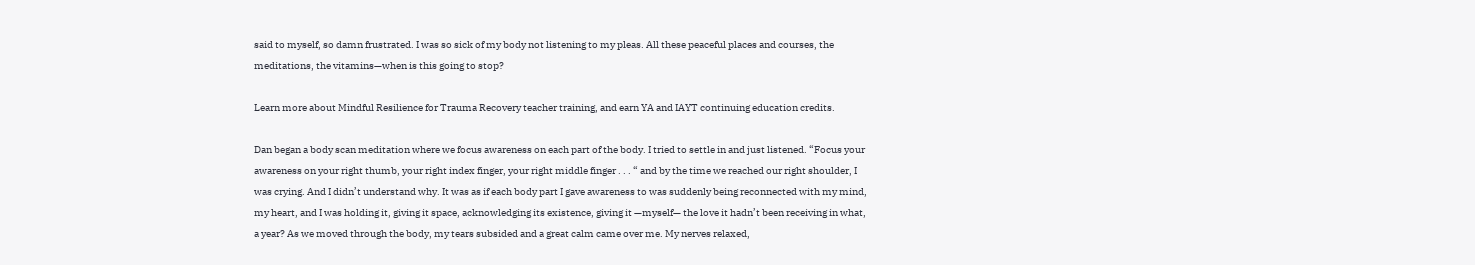said to myself, so damn frustrated. I was so sick of my body not listening to my pleas. All these peaceful places and courses, the meditations, the vitamins—when is this going to stop?

Learn more about Mindful Resilience for Trauma Recovery teacher training, and earn YA and IAYT continuing education credits.

Dan began a body scan meditation where we focus awareness on each part of the body. I tried to settle in and just listened. “Focus your awareness on your right thumb, your right index finger, your right middle finger . . . “ and by the time we reached our right shoulder, I was crying. And I didn’t understand why. It was as if each body part I gave awareness to was suddenly being reconnected with my mind, my heart, and I was holding it, giving it space, acknowledging its existence, giving it —myself— the love it hadn’t been receiving in what, a year? As we moved through the body, my tears subsided and a great calm came over me. My nerves relaxed,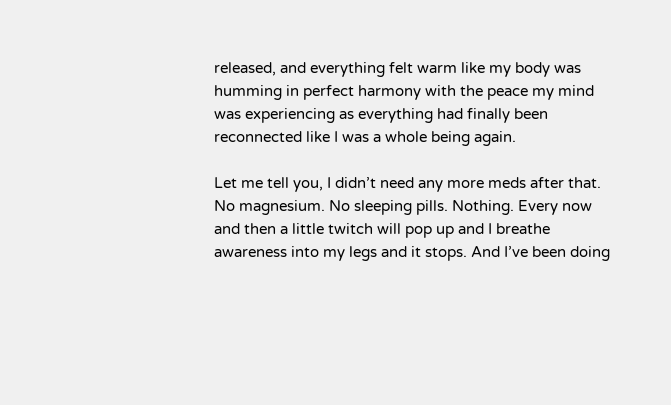released, and everything felt warm like my body was humming in perfect harmony with the peace my mind was experiencing as everything had finally been reconnected like I was a whole being again.

Let me tell you, I didn’t need any more meds after that. No magnesium. No sleeping pills. Nothing. Every now and then a little twitch will pop up and I breathe awareness into my legs and it stops. And I’ve been doing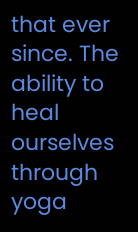that ever since. The ability to heal ourselves through yoga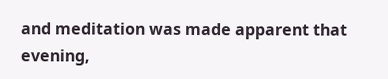and meditation was made apparent that evening,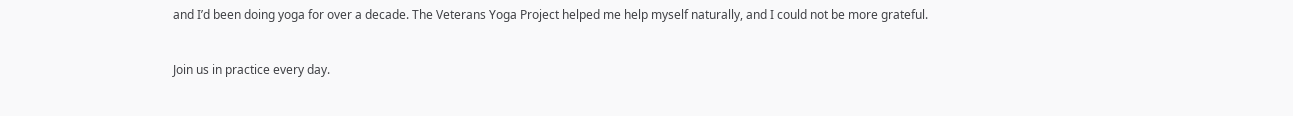and I’d been doing yoga for over a decade. The Veterans Yoga Project helped me help myself naturally, and I could not be more grateful.


Join us in practice every day.